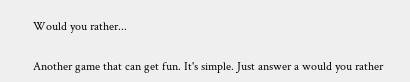Would you rather...

Another game that can get fun. It's simple. Just answer a would you rather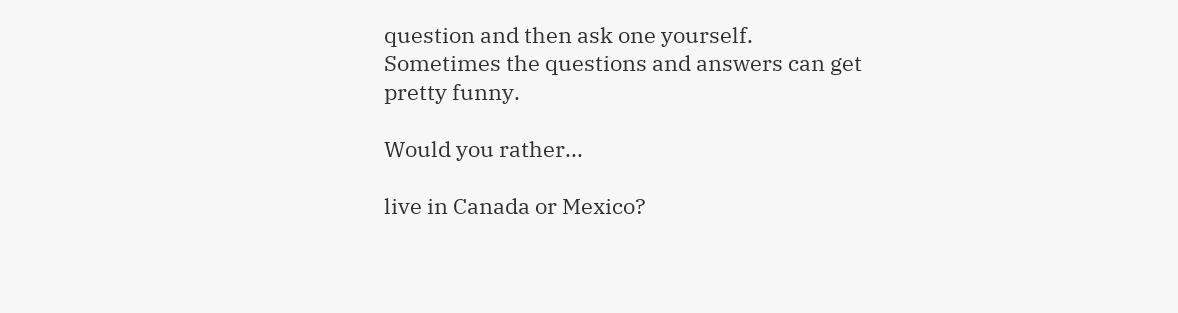question and then ask one yourself. Sometimes the questions and answers can get pretty funny.

Would you rather...

live in Canada or Mexico?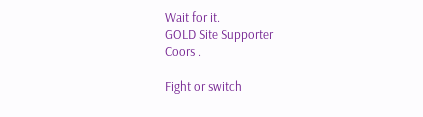Wait for it.
GOLD Site Supporter
Coors .

Fight or switch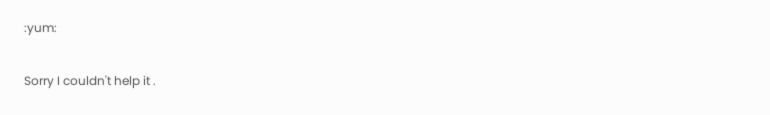:yum:

Sorry I couldn't help it .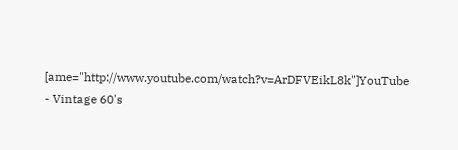[ame="http://www.youtube.com/watch?v=ArDFVEikL8k"]YouTube - Vintage 60's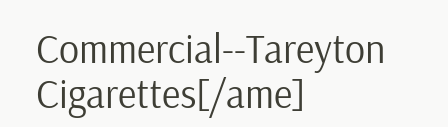Commercial--Tareyton Cigarettes[/ame]